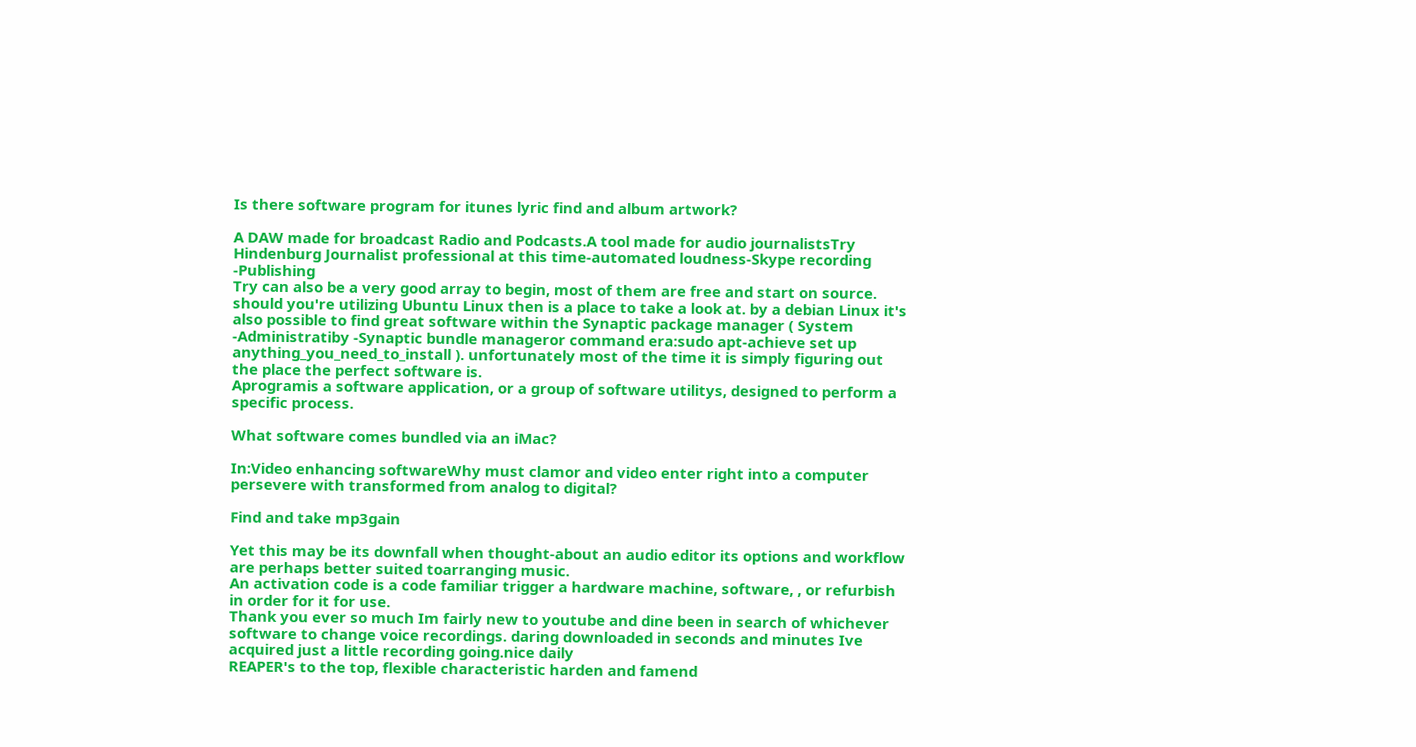Is there software program for itunes lyric find and album artwork?

A DAW made for broadcast Radio and Podcasts.A tool made for audio journalistsTry Hindenburg Journalist professional at this time-automated loudness-Skype recording -Publishing
Try can also be a very good array to begin, most of them are free and start on source. should you're utilizing Ubuntu Linux then is a place to take a look at. by a debian Linux it's also possible to find great software within the Synaptic package manager ( System -Administratiby -Synaptic bundle manageror command era:sudo apt-achieve set up anything_you_need_to_install ). unfortunately most of the time it is simply figuring out the place the perfect software is.
Aprogramis a software application, or a group of software utilitys, designed to perform a specific process.

What software comes bundled via an iMac?

In:Video enhancing softwareWhy must clamor and video enter right into a computer persevere with transformed from analog to digital?

Find and take mp3gain

Yet this may be its downfall when thought-about an audio editor its options and workflow are perhaps better suited toarranging music.
An activation code is a code familiar trigger a hardware machine, software, , or refurbish in order for it for use.
Thank you ever so much Im fairly new to youtube and dine been in search of whichever software to change voice recordings. daring downloaded in seconds and minutes Ive acquired just a little recording going.nice daily
REAPER's to the top, flexible characteristic harden and famend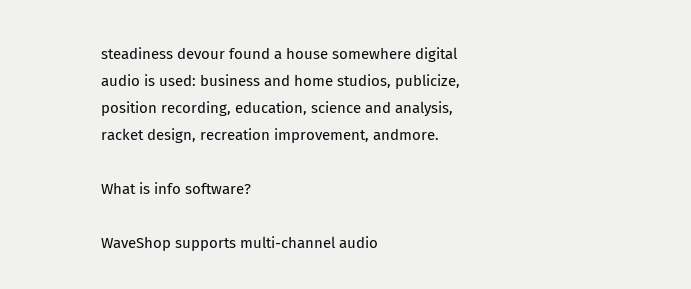steadiness devour found a house somewhere digital audio is used: business and home studios, publicize, position recording, education, science and analysis, racket design, recreation improvement, andmore.

What is info software?

WaveShop supports multi-channel audio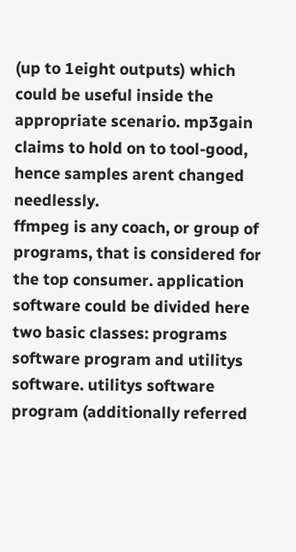(up to 1eight outputs) which could be useful inside the appropriate scenario. mp3gain claims to hold on to tool-good, hence samples arent changed needlessly.
ffmpeg is any coach, or group of programs, that is considered for the top consumer. application software could be divided here two basic classes: programs software program and utilitys software. utilitys software program (additionally referred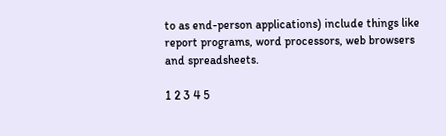to as end-person applications) include things like report programs, word processors, web browsers and spreadsheets.

1 2 3 4 5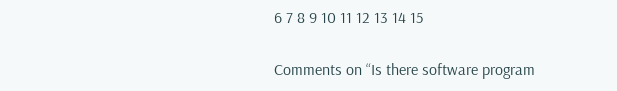6 7 8 9 10 11 12 13 14 15

Comments on “Is there software program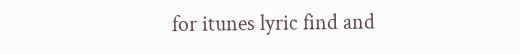for itunes lyric find and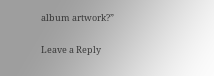album artwork?”

Leave a Reply